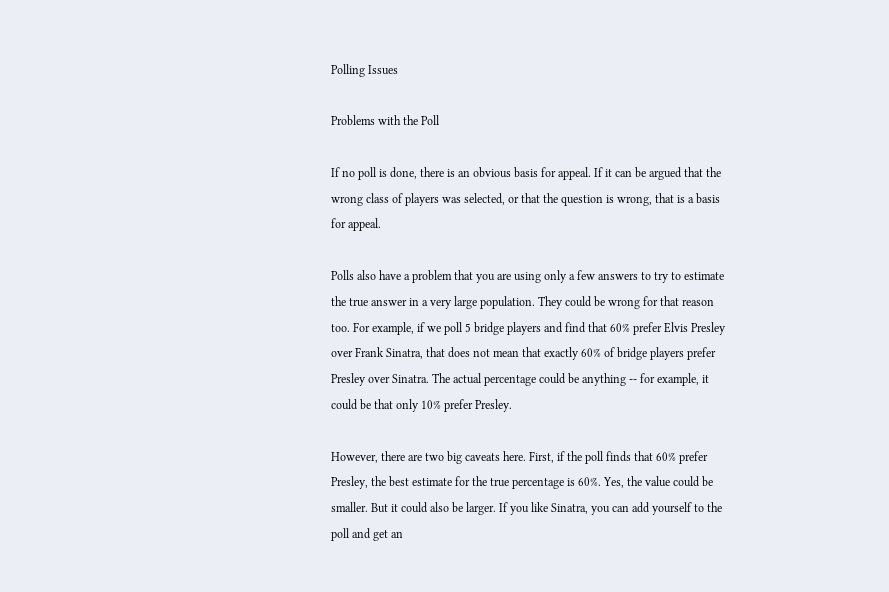Polling Issues

Problems with the Poll

If no poll is done, there is an obvious basis for appeal. If it can be argued that the wrong class of players was selected, or that the question is wrong, that is a basis for appeal.

Polls also have a problem that you are using only a few answers to try to estimate the true answer in a very large population. They could be wrong for that reason too. For example, if we poll 5 bridge players and find that 60% prefer Elvis Presley over Frank Sinatra, that does not mean that exactly 60% of bridge players prefer Presley over Sinatra. The actual percentage could be anything -- for example, it could be that only 10% prefer Presley.

However, there are two big caveats here. First, if the poll finds that 60% prefer Presley, the best estimate for the true percentage is 60%. Yes, the value could be smaller. But it could also be larger. If you like Sinatra, you can add yourself to the poll and get an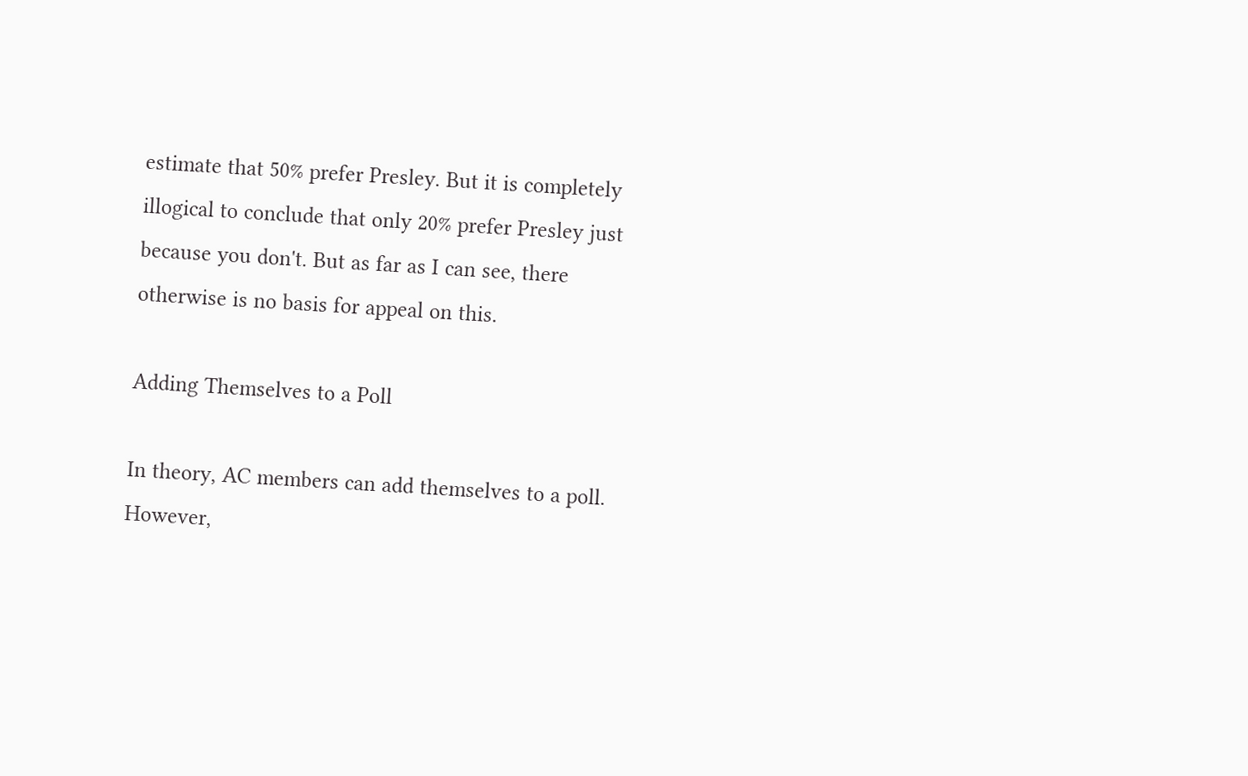estimate that 50% prefer Presley. But it is completely illogical to conclude that only 20% prefer Presley just because you don't. But as far as I can see, there otherwise is no basis for appeal on this.

Adding Themselves to a Poll

In theory, AC members can add themselves to a poll. However,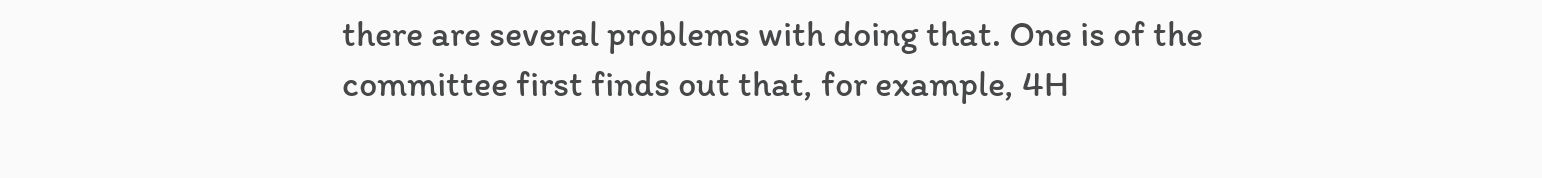there are several problems with doing that. One is of the committee first finds out that, for example, 4H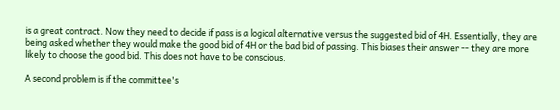is a great contract. Now they need to decide if pass is a logical alternative versus the suggested bid of 4H. Essentially, they are being asked whether they would make the good bid of 4H or the bad bid of passing. This biases their answer -- they are more likely to choose the good bid. This does not have to be conscious.

A second problem is if the committee's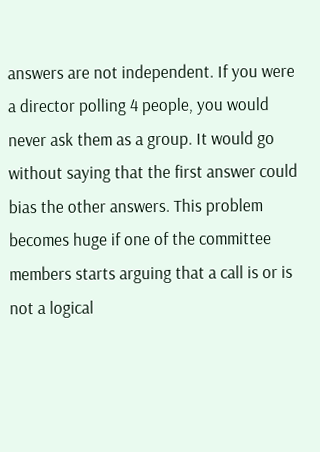answers are not independent. If you were a director polling 4 people, you would never ask them as a group. It would go without saying that the first answer could bias the other answers. This problem becomes huge if one of the committee members starts arguing that a call is or is not a logical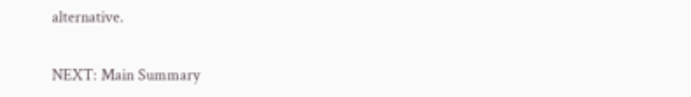alternative.

NEXT: Main Summary